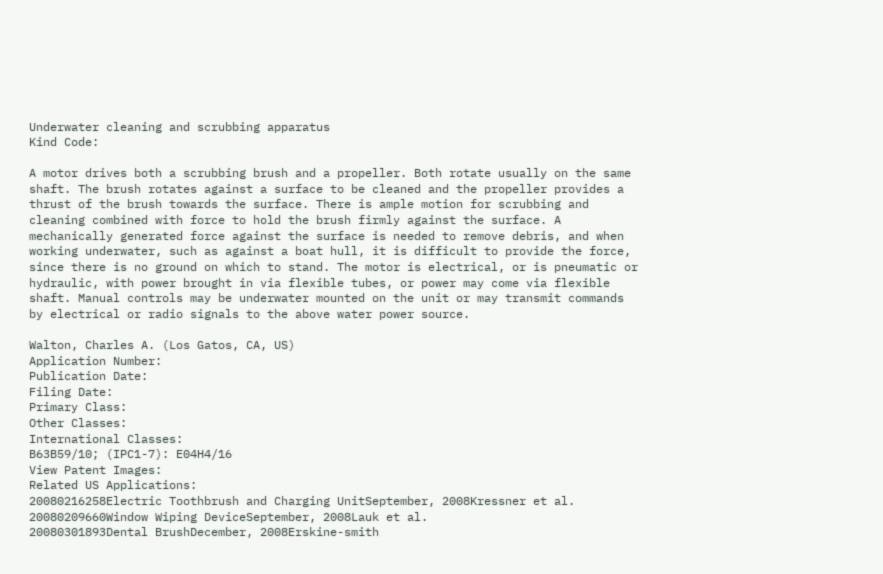Underwater cleaning and scrubbing apparatus
Kind Code:

A motor drives both a scrubbing brush and a propeller. Both rotate usually on the same shaft. The brush rotates against a surface to be cleaned and the propeller provides a thrust of the brush towards the surface. There is ample motion for scrubbing and cleaning combined with force to hold the brush firmly against the surface. A mechanically generated force against the surface is needed to remove debris, and when working underwater, such as against a boat hull, it is difficult to provide the force, since there is no ground on which to stand. The motor is electrical, or is pneumatic or hydraulic, with power brought in via flexible tubes, or power may come via flexible shaft. Manual controls may be underwater mounted on the unit or may transmit commands by electrical or radio signals to the above water power source.

Walton, Charles A. (Los Gatos, CA, US)
Application Number:
Publication Date:
Filing Date:
Primary Class:
Other Classes:
International Classes:
B63B59/10; (IPC1-7): E04H4/16
View Patent Images:
Related US Applications:
20080216258Electric Toothbrush and Charging UnitSeptember, 2008Kressner et al.
20080209660Window Wiping DeviceSeptember, 2008Lauk et al.
20080301893Dental BrushDecember, 2008Erskine-smith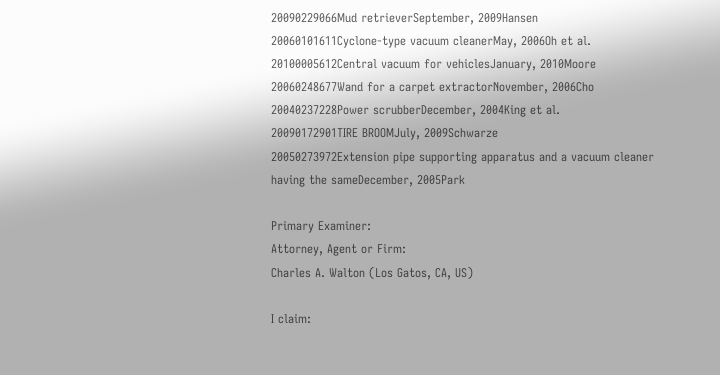20090229066Mud retrieverSeptember, 2009Hansen
20060101611Cyclone-type vacuum cleanerMay, 2006Oh et al.
20100005612Central vacuum for vehiclesJanuary, 2010Moore
20060248677Wand for a carpet extractorNovember, 2006Cho
20040237228Power scrubberDecember, 2004King et al.
20090172901TIRE BROOMJuly, 2009Schwarze
20050273972Extension pipe supporting apparatus and a vacuum cleaner having the sameDecember, 2005Park

Primary Examiner:
Attorney, Agent or Firm:
Charles A. Walton (Los Gatos, CA, US)

I claim: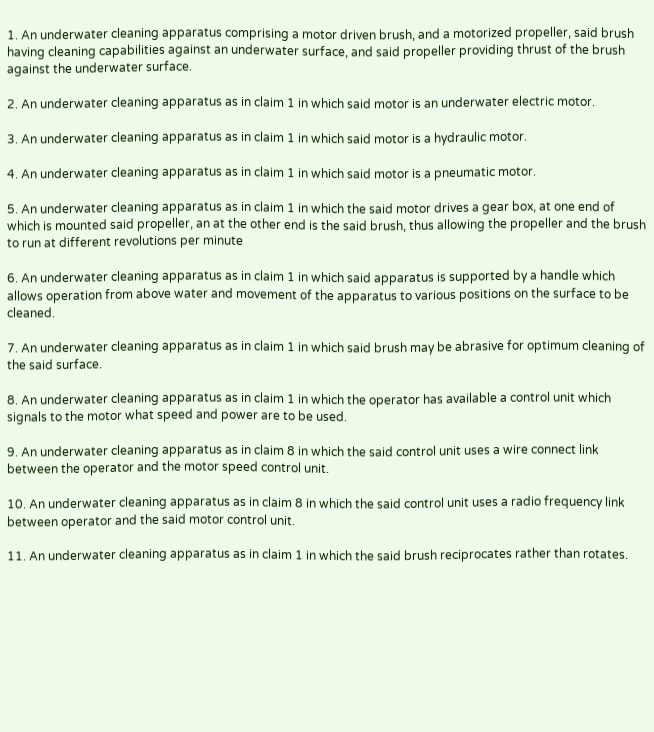1. An underwater cleaning apparatus comprising a motor driven brush, and a motorized propeller, said brush having cleaning capabilities against an underwater surface, and said propeller providing thrust of the brush against the underwater surface.

2. An underwater cleaning apparatus as in claim 1 in which said motor is an underwater electric motor.

3. An underwater cleaning apparatus as in claim 1 in which said motor is a hydraulic motor.

4. An underwater cleaning apparatus as in claim 1 in which said motor is a pneumatic motor.

5. An underwater cleaning apparatus as in claim 1 in which the said motor drives a gear box, at one end of which is mounted said propeller, an at the other end is the said brush, thus allowing the propeller and the brush to run at different revolutions per minute

6. An underwater cleaning apparatus as in claim 1 in which said apparatus is supported by a handle which allows operation from above water and movement of the apparatus to various positions on the surface to be cleaned.

7. An underwater cleaning apparatus as in claim 1 in which said brush may be abrasive for optimum cleaning of the said surface.

8. An underwater cleaning apparatus as in claim 1 in which the operator has available a control unit which signals to the motor what speed and power are to be used.

9. An underwater cleaning apparatus as in claim 8 in which the said control unit uses a wire connect link between the operator and the motor speed control unit.

10. An underwater cleaning apparatus as in claim 8 in which the said control unit uses a radio frequency link between operator and the said motor control unit.

11. An underwater cleaning apparatus as in claim 1 in which the said brush reciprocates rather than rotates.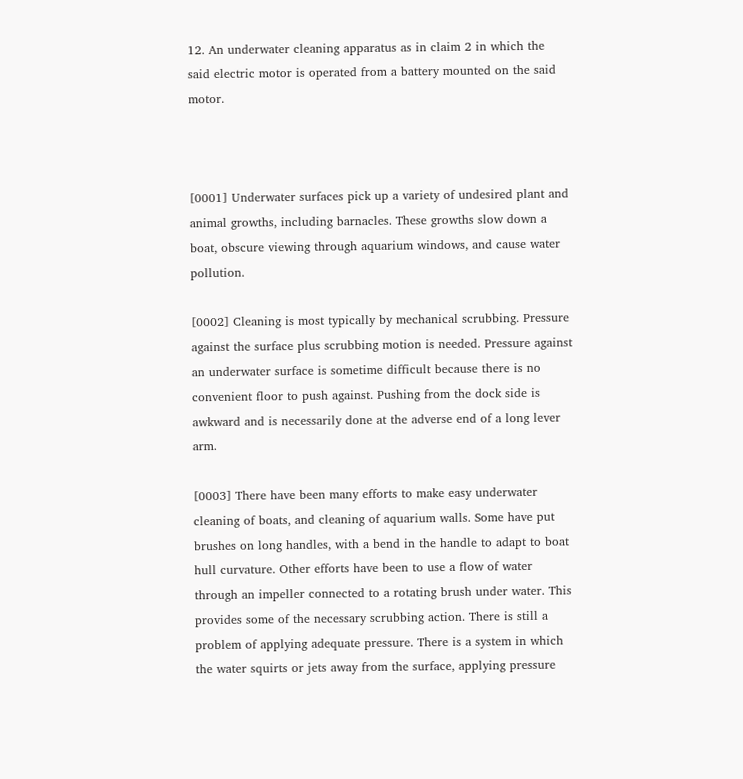12. An underwater cleaning apparatus as in claim 2 in which the said electric motor is operated from a battery mounted on the said motor.



[0001] Underwater surfaces pick up a variety of undesired plant and animal growths, including barnacles. These growths slow down a boat, obscure viewing through aquarium windows, and cause water pollution.

[0002] Cleaning is most typically by mechanical scrubbing. Pressure against the surface plus scrubbing motion is needed. Pressure against an underwater surface is sometime difficult because there is no convenient floor to push against. Pushing from the dock side is awkward and is necessarily done at the adverse end of a long lever arm.

[0003] There have been many efforts to make easy underwater cleaning of boats, and cleaning of aquarium walls. Some have put brushes on long handles, with a bend in the handle to adapt to boat hull curvature. Other efforts have been to use a flow of water through an impeller connected to a rotating brush under water. This provides some of the necessary scrubbing action. There is still a problem of applying adequate pressure. There is a system in which the water squirts or jets away from the surface, applying pressure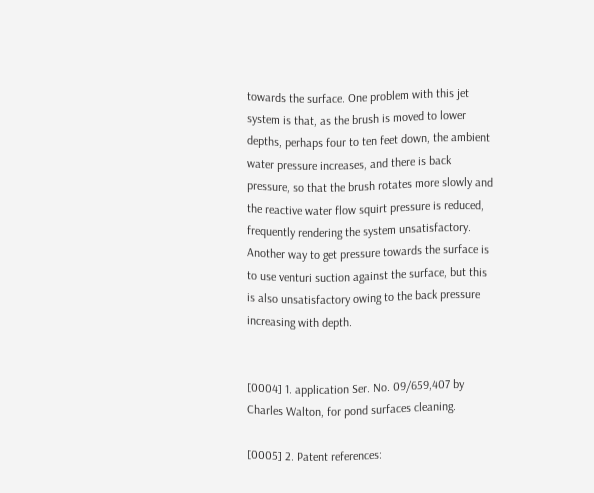towards the surface. One problem with this jet system is that, as the brush is moved to lower depths, perhaps four to ten feet down, the ambient water pressure increases, and there is back pressure, so that the brush rotates more slowly and the reactive water flow squirt pressure is reduced, frequently rendering the system unsatisfactory. Another way to get pressure towards the surface is to use venturi suction against the surface, but this is also unsatisfactory owing to the back pressure increasing with depth.


[0004] 1. application Ser. No. 09/659,407 by Charles Walton, for pond surfaces cleaning.

[0005] 2. Patent references: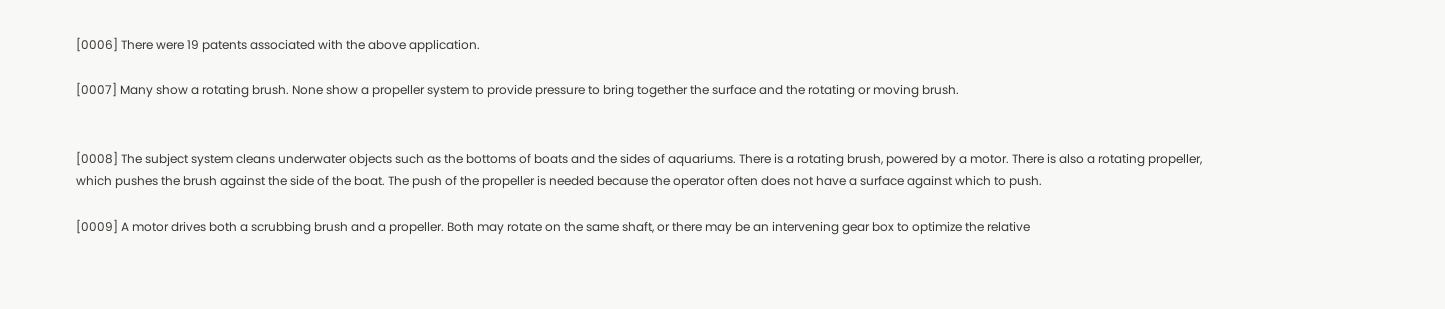[0006] There were 19 patents associated with the above application.

[0007] Many show a rotating brush. None show a propeller system to provide pressure to bring together the surface and the rotating or moving brush.


[0008] The subject system cleans underwater objects such as the bottoms of boats and the sides of aquariums. There is a rotating brush, powered by a motor. There is also a rotating propeller, which pushes the brush against the side of the boat. The push of the propeller is needed because the operator often does not have a surface against which to push.

[0009] A motor drives both a scrubbing brush and a propeller. Both may rotate on the same shaft, or there may be an intervening gear box to optimize the relative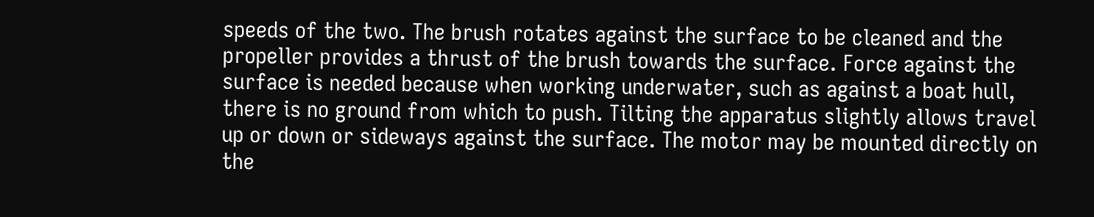speeds of the two. The brush rotates against the surface to be cleaned and the propeller provides a thrust of the brush towards the surface. Force against the surface is needed because when working underwater, such as against a boat hull, there is no ground from which to push. Tilting the apparatus slightly allows travel up or down or sideways against the surface. The motor may be mounted directly on the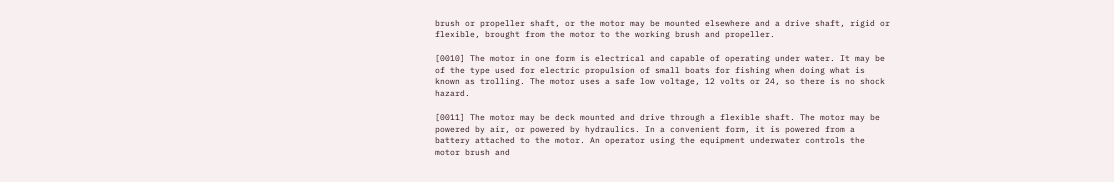brush or propeller shaft, or the motor may be mounted elsewhere and a drive shaft, rigid or flexible, brought from the motor to the working brush and propeller.

[0010] The motor in one form is electrical and capable of operating under water. It may be of the type used for electric propulsion of small boats for fishing when doing what is known as trolling. The motor uses a safe low voltage, 12 volts or 24, so there is no shock hazard.

[0011] The motor may be deck mounted and drive through a flexible shaft. The motor may be powered by air, or powered by hydraulics. In a convenient form, it is powered from a battery attached to the motor. An operator using the equipment underwater controls the motor brush and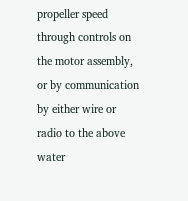propeller speed through controls on the motor assembly, or by communication by either wire or radio to the above water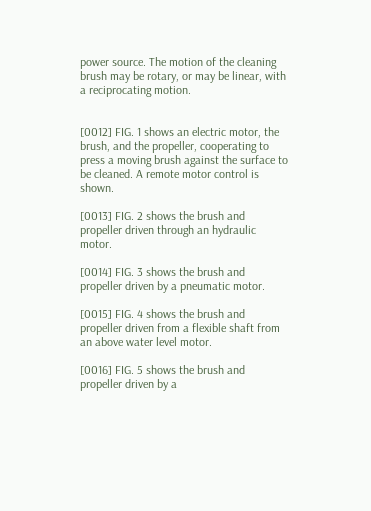power source. The motion of the cleaning brush may be rotary, or may be linear, with a reciprocating motion.


[0012] FIG. 1 shows an electric motor, the brush, and the propeller, cooperating to press a moving brush against the surface to be cleaned. A remote motor control is shown.

[0013] FIG. 2 shows the brush and propeller driven through an hydraulic motor.

[0014] FIG. 3 shows the brush and propeller driven by a pneumatic motor.

[0015] FIG. 4 shows the brush and propeller driven from a flexible shaft from an above water level motor.

[0016] FIG. 5 shows the brush and propeller driven by a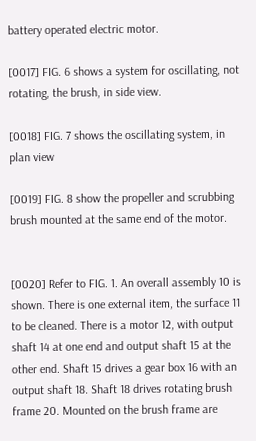battery operated electric motor.

[0017] FIG. 6 shows a system for oscillating, not rotating, the brush, in side view.

[0018] FIG. 7 shows the oscillating system, in plan view

[0019] FIG. 8 show the propeller and scrubbing brush mounted at the same end of the motor.


[0020] Refer to FIG. 1. An overall assembly 10 is shown. There is one external item, the surface 11 to be cleaned. There is a motor 12, with output shaft 14 at one end and output shaft 15 at the other end. Shaft 15 drives a gear box 16 with an output shaft 18. Shaft 18 drives rotating brush frame 20. Mounted on the brush frame are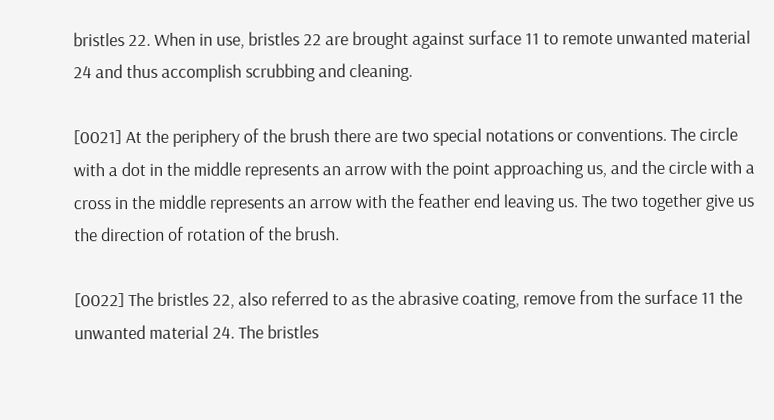bristles 22. When in use, bristles 22 are brought against surface 11 to remote unwanted material 24 and thus accomplish scrubbing and cleaning.

[0021] At the periphery of the brush there are two special notations or conventions. The circle with a dot in the middle represents an arrow with the point approaching us, and the circle with a cross in the middle represents an arrow with the feather end leaving us. The two together give us the direction of rotation of the brush.

[0022] The bristles 22, also referred to as the abrasive coating, remove from the surface 11 the unwanted material 24. The bristles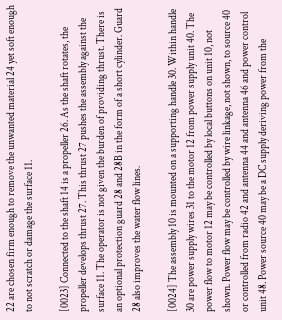22 are chosen firm enough to remove the unwanted material 24 yet soft enough to not scratch or damage the surface 11.

[0023] Connected to the shaft 14 is a propeller 26. As the shaft rotates, the propeller develops thrust 27. This thrust 27 pushes the assembly against the surface 11. The operator is not given the burden of providing thrust. There is an optional protection guard 28 and 28B in the form of a short cylinder. Guard 28 also improves the water flow lines.

[0024] The assembly 10 is mounted on a supporting handle 30. Within handle 30 are power supply wires 31 to the motor 12 from power supply unit 40. The power flow to motor 12 may be controlled by local buttons on unit 10, not shown. Power flow may be controlled by wire linkage, not shown, to source 40 or controlled from radio 42 and antenna 44 and antenna 46 and power control unit 48. Power source 40 may be a DC supply deriving power from the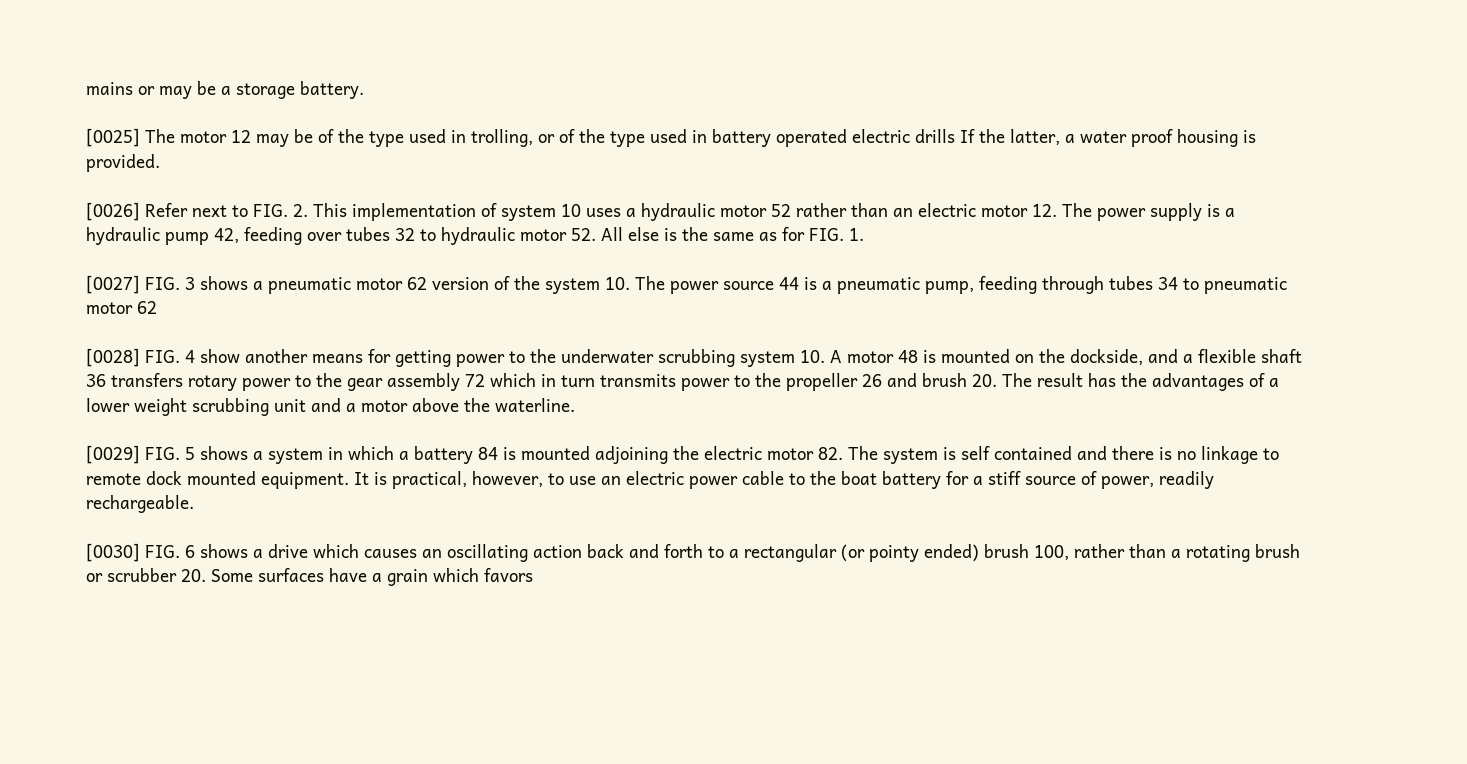mains or may be a storage battery.

[0025] The motor 12 may be of the type used in trolling, or of the type used in battery operated electric drills If the latter, a water proof housing is provided.

[0026] Refer next to FIG. 2. This implementation of system 10 uses a hydraulic motor 52 rather than an electric motor 12. The power supply is a hydraulic pump 42, feeding over tubes 32 to hydraulic motor 52. All else is the same as for FIG. 1.

[0027] FIG. 3 shows a pneumatic motor 62 version of the system 10. The power source 44 is a pneumatic pump, feeding through tubes 34 to pneumatic motor 62

[0028] FIG. 4 show another means for getting power to the underwater scrubbing system 10. A motor 48 is mounted on the dockside, and a flexible shaft 36 transfers rotary power to the gear assembly 72 which in turn transmits power to the propeller 26 and brush 20. The result has the advantages of a lower weight scrubbing unit and a motor above the waterline.

[0029] FIG. 5 shows a system in which a battery 84 is mounted adjoining the electric motor 82. The system is self contained and there is no linkage to remote dock mounted equipment. It is practical, however, to use an electric power cable to the boat battery for a stiff source of power, readily rechargeable.

[0030] FIG. 6 shows a drive which causes an oscillating action back and forth to a rectangular (or pointy ended) brush 100, rather than a rotating brush or scrubber 20. Some surfaces have a grain which favors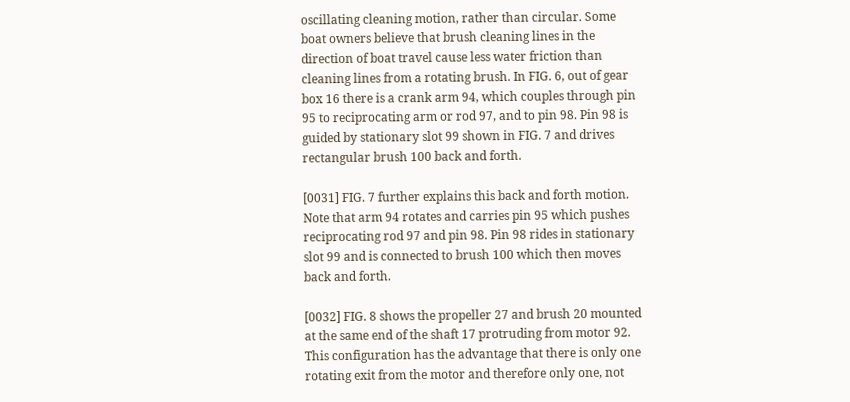oscillating cleaning motion, rather than circular. Some boat owners believe that brush cleaning lines in the direction of boat travel cause less water friction than cleaning lines from a rotating brush. In FIG. 6, out of gear box 16 there is a crank arm 94, which couples through pin 95 to reciprocating arm or rod 97, and to pin 98. Pin 98 is guided by stationary slot 99 shown in FIG. 7 and drives rectangular brush 100 back and forth.

[0031] FIG. 7 further explains this back and forth motion. Note that arm 94 rotates and carries pin 95 which pushes reciprocating rod 97 and pin 98. Pin 98 rides in stationary slot 99 and is connected to brush 100 which then moves back and forth.

[0032] FIG. 8 shows the propeller 27 and brush 20 mounted at the same end of the shaft 17 protruding from motor 92. This configuration has the advantage that there is only one rotating exit from the motor and therefore only one, not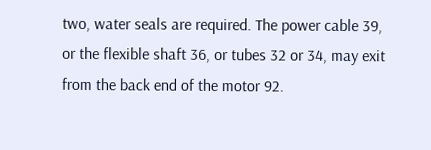two, water seals are required. The power cable 39, or the flexible shaft 36, or tubes 32 or 34, may exit from the back end of the motor 92.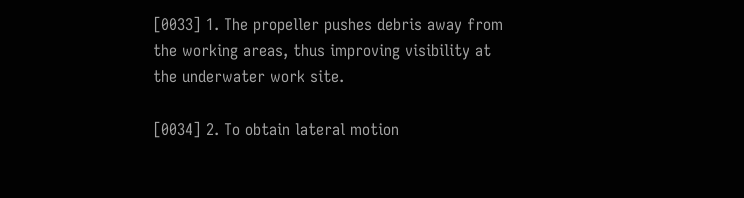[0033] 1. The propeller pushes debris away from the working areas, thus improving visibility at the underwater work site.

[0034] 2. To obtain lateral motion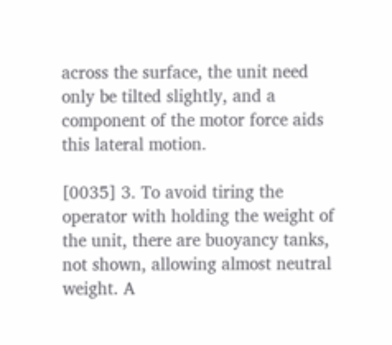across the surface, the unit need only be tilted slightly, and a component of the motor force aids this lateral motion.

[0035] 3. To avoid tiring the operator with holding the weight of the unit, there are buoyancy tanks, not shown, allowing almost neutral weight. A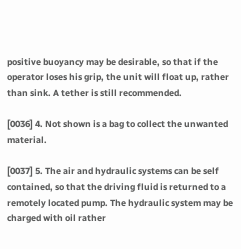positive buoyancy may be desirable, so that if the operator loses his grip, the unit will float up, rather than sink. A tether is still recommended.

[0036] 4. Not shown is a bag to collect the unwanted material.

[0037] 5. The air and hydraulic systems can be self contained, so that the driving fluid is returned to a remotely located pump. The hydraulic system may be charged with oil rather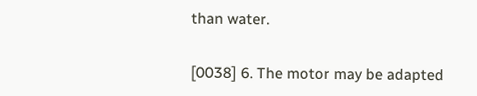than water.

[0038] 6. The motor may be adapted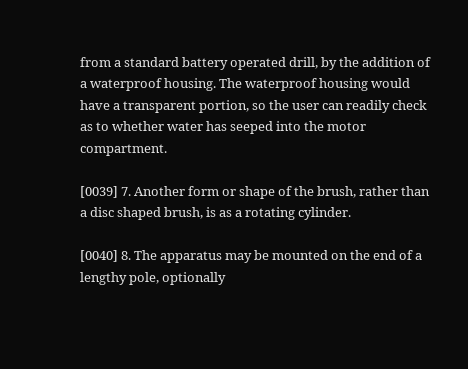from a standard battery operated drill, by the addition of a waterproof housing. The waterproof housing would have a transparent portion, so the user can readily check as to whether water has seeped into the motor compartment.

[0039] 7. Another form or shape of the brush, rather than a disc shaped brush, is as a rotating cylinder.

[0040] 8. The apparatus may be mounted on the end of a lengthy pole, optionally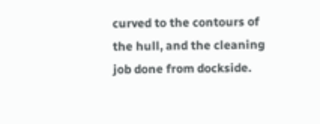curved to the contours of the hull, and the cleaning job done from dockside.